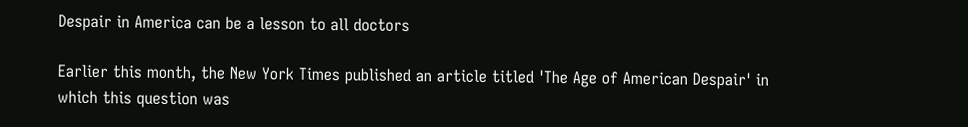Despair in America can be a lesson to all doctors

Earlier this month, the New York Times published an article titled 'The Age of American Despair' in which this question was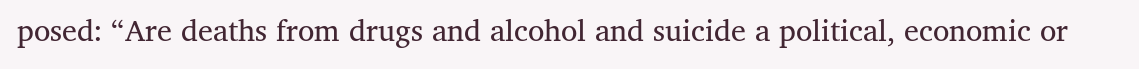posed: “Are deaths from drugs and alcohol and suicide a political, economic or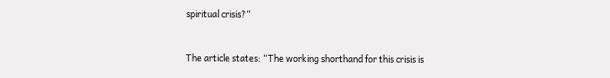spiritual crisis?”


The article states: “The working shorthand for this crisis is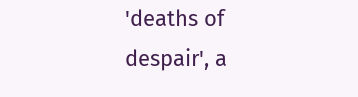'deaths of despair', a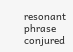resonant phrase conjured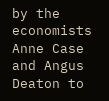by the economists Anne Case and Angus Deaton to